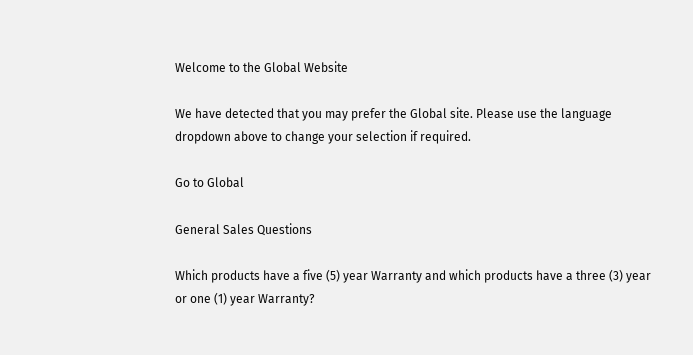Welcome to the Global Website

We have detected that you may prefer the Global site. Please use the language dropdown above to change your selection if required.

Go to Global

General Sales Questions

Which products have a five (5) year Warranty and which products have a three (3) year or one (1) year Warranty?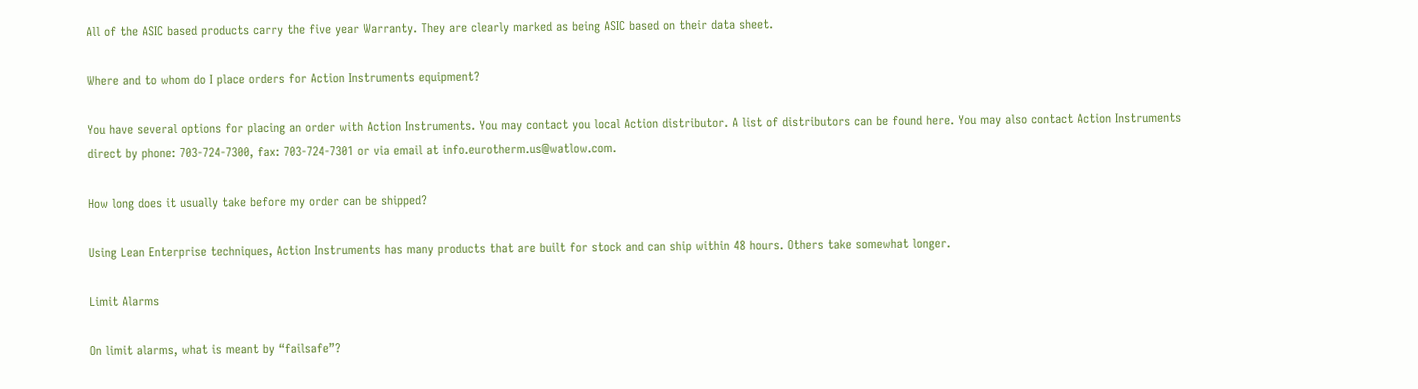All of the ASIC based products carry the five year Warranty. They are clearly marked as being ASIC based on their data sheet.

Where and to whom do I place orders for Action Instruments equipment?

You have several options for placing an order with Action Instruments. You may contact you local Action distributor. A list of distributors can be found here. You may also contact Action Instruments direct by phone: 703-724-7300, fax: 703-724-7301 or via email at info.eurotherm.us@watlow.com.

How long does it usually take before my order can be shipped?

Using Lean Enterprise techniques, Action Instruments has many products that are built for stock and can ship within 48 hours. Others take somewhat longer.

Limit Alarms

On limit alarms, what is meant by “failsafe”?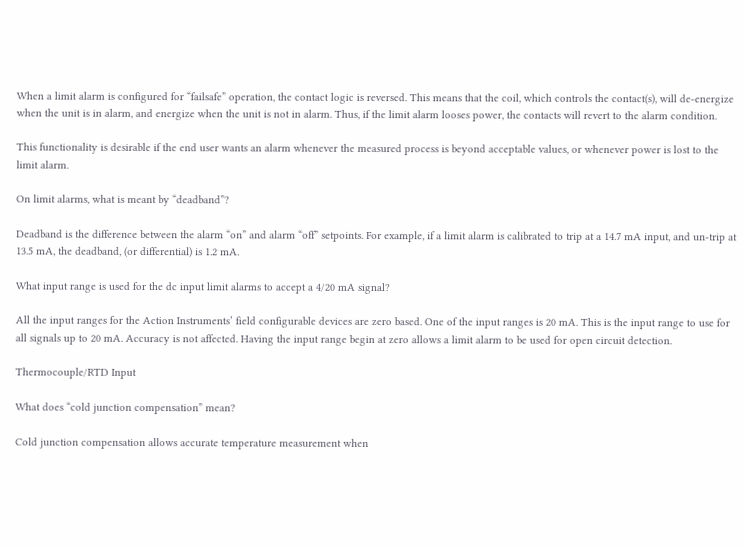When a limit alarm is configured for “failsafe” operation, the contact logic is reversed. This means that the coil, which controls the contact(s), will de-energize when the unit is in alarm, and energize when the unit is not in alarm. Thus, if the limit alarm looses power, the contacts will revert to the alarm condition.

This functionality is desirable if the end user wants an alarm whenever the measured process is beyond acceptable values, or whenever power is lost to the limit alarm.

On limit alarms, what is meant by “deadband”?

Deadband is the difference between the alarm “on” and alarm “off” setpoints. For example, if a limit alarm is calibrated to trip at a 14.7 mA input, and un-trip at 13.5 mA, the deadband, (or differential) is 1.2 mA.

What input range is used for the dc input limit alarms to accept a 4/20 mA signal?

All the input ranges for the Action Instruments’ field configurable devices are zero based. One of the input ranges is 20 mA. This is the input range to use for all signals up to 20 mA. Accuracy is not affected. Having the input range begin at zero allows a limit alarm to be used for open circuit detection.

Thermocouple/RTD Input

What does “cold junction compensation” mean?

Cold junction compensation allows accurate temperature measurement when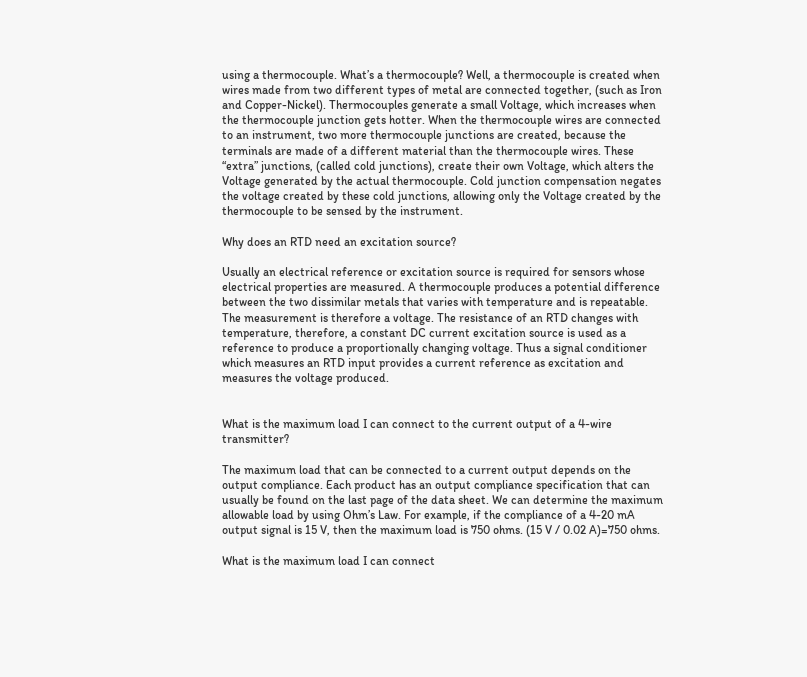using a thermocouple. What’s a thermocouple? Well, a thermocouple is created when wires made from two different types of metal are connected together, (such as Iron and Copper-Nickel). Thermocouples generate a small Voltage, which increases when the thermocouple junction gets hotter. When the thermocouple wires are connected to an instrument, two more thermocouple junctions are created, because the terminals are made of a different material than the thermocouple wires. These “extra” junctions, (called cold junctions), create their own Voltage, which alters the Voltage generated by the actual thermocouple. Cold junction compensation negates the voltage created by these cold junctions, allowing only the Voltage created by the thermocouple to be sensed by the instrument.

Why does an RTD need an excitation source?

Usually an electrical reference or excitation source is required for sensors whose electrical properties are measured. A thermocouple produces a potential difference between the two dissimilar metals that varies with temperature and is repeatable. The measurement is therefore a voltage. The resistance of an RTD changes with temperature, therefore, a constant DC current excitation source is used as a reference to produce a proportionally changing voltage. Thus a signal conditioner which measures an RTD input provides a current reference as excitation and measures the voltage produced.


What is the maximum load I can connect to the current output of a 4-wire transmitter?

The maximum load that can be connected to a current output depends on the output compliance. Each product has an output compliance specification that can usually be found on the last page of the data sheet. We can determine the maximum allowable load by using Ohm’s Law. For example, if the compliance of a 4-20 mA output signal is 15 V, then the maximum load is 750 ohms. (15 V / 0.02 A)=750 ohms.

What is the maximum load I can connect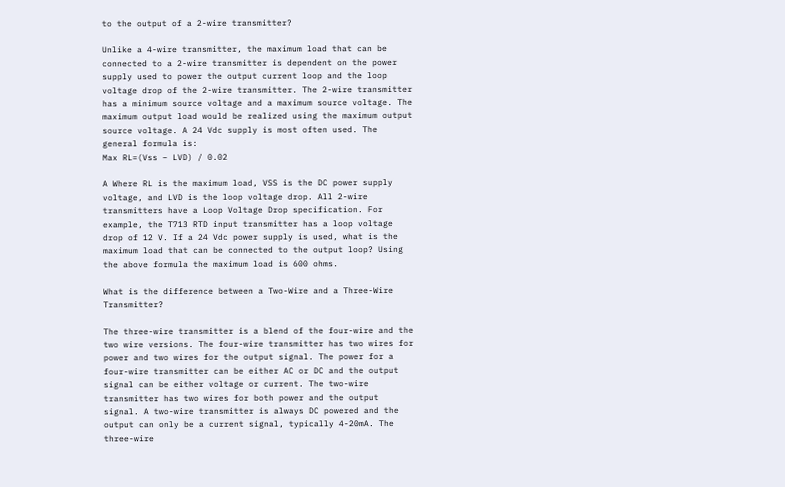to the output of a 2-wire transmitter?

Unlike a 4-wire transmitter, the maximum load that can be connected to a 2-wire transmitter is dependent on the power supply used to power the output current loop and the loop voltage drop of the 2-wire transmitter. The 2-wire transmitter has a minimum source voltage and a maximum source voltage. The maximum output load would be realized using the maximum output source voltage. A 24 Vdc supply is most often used. The general formula is:
Max RL=(Vss – LVD) / 0.02

A Where RL is the maximum load, VSS is the DC power supply voltage, and LVD is the loop voltage drop. All 2-wire transmitters have a Loop Voltage Drop specification. For example, the T713 RTD input transmitter has a loop voltage drop of 12 V. If a 24 Vdc power supply is used, what is the maximum load that can be connected to the output loop? Using the above formula the maximum load is 600 ohms.

What is the difference between a Two-Wire and a Three-Wire Transmitter?

The three-wire transmitter is a blend of the four-wire and the two wire versions. The four-wire transmitter has two wires for power and two wires for the output signal. The power for a four-wire transmitter can be either AC or DC and the output signal can be either voltage or current. The two-wire transmitter has two wires for both power and the output signal. A two-wire transmitter is always DC powered and the output can only be a current signal, typically 4-20mA. The three-wire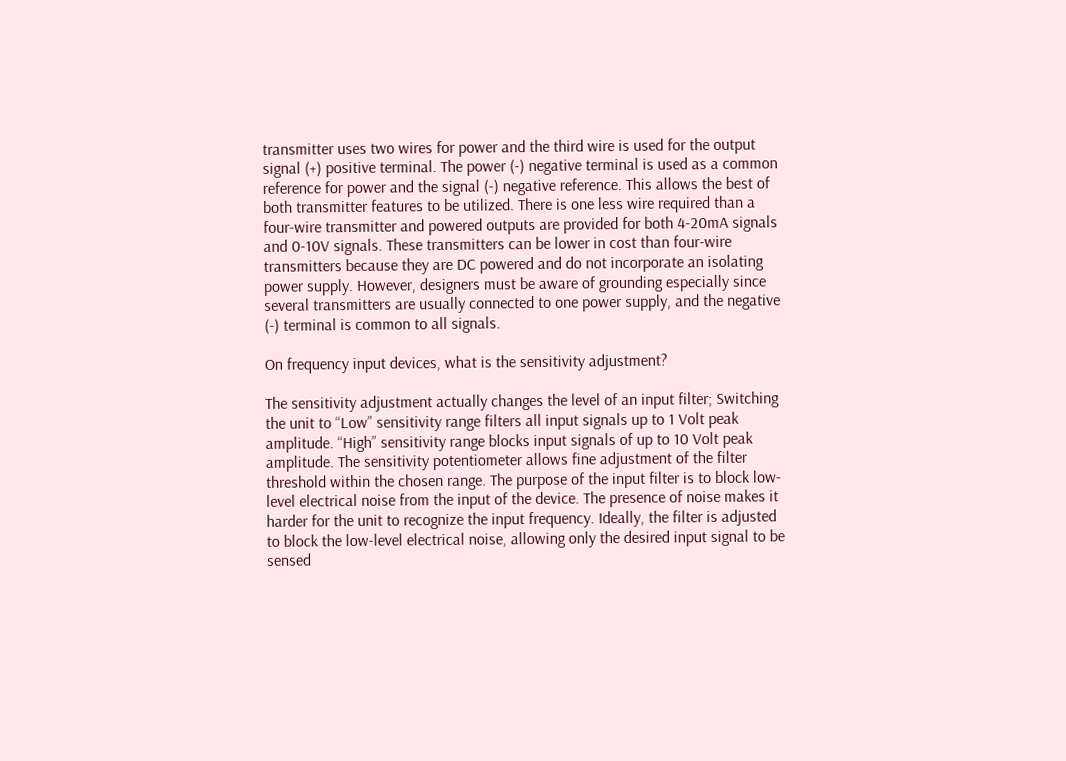transmitter uses two wires for power and the third wire is used for the output signal (+) positive terminal. The power (-) negative terminal is used as a common reference for power and the signal (-) negative reference. This allows the best of both transmitter features to be utilized. There is one less wire required than a four-wire transmitter and powered outputs are provided for both 4-20mA signals and 0-10V signals. These transmitters can be lower in cost than four-wire transmitters because they are DC powered and do not incorporate an isolating power supply. However, designers must be aware of grounding especially since several transmitters are usually connected to one power supply, and the negative (-) terminal is common to all signals.

On frequency input devices, what is the sensitivity adjustment?

The sensitivity adjustment actually changes the level of an input filter; Switching the unit to “Low” sensitivity range filters all input signals up to 1 Volt peak amplitude. “High” sensitivity range blocks input signals of up to 10 Volt peak amplitude. The sensitivity potentiometer allows fine adjustment of the filter threshold within the chosen range. The purpose of the input filter is to block low-level electrical noise from the input of the device. The presence of noise makes it harder for the unit to recognize the input frequency. Ideally, the filter is adjusted to block the low-level electrical noise, allowing only the desired input signal to be sensed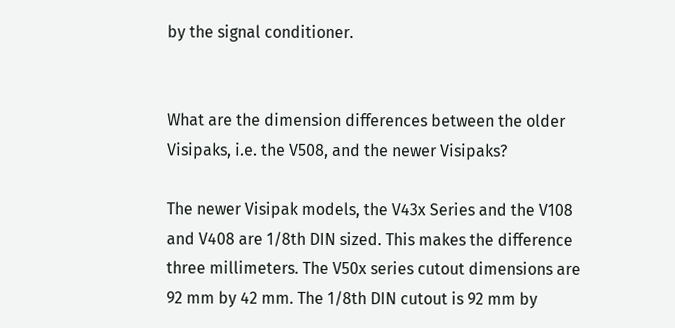by the signal conditioner.


What are the dimension differences between the older Visipaks, i.e. the V508, and the newer Visipaks?

The newer Visipak models, the V43x Series and the V108 and V408 are 1/8th DIN sized. This makes the difference three millimeters. The V50x series cutout dimensions are 92 mm by 42 mm. The 1/8th DIN cutout is 92 mm by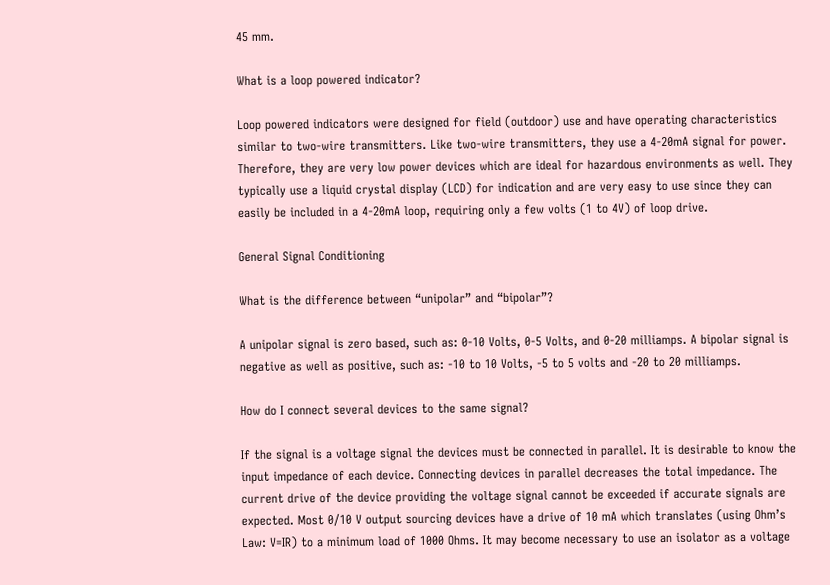45 mm.

What is a loop powered indicator?

Loop powered indicators were designed for field (outdoor) use and have operating characteristics similar to two-wire transmitters. Like two-wire transmitters, they use a 4-20mA signal for power. Therefore, they are very low power devices which are ideal for hazardous environments as well. They typically use a liquid crystal display (LCD) for indication and are very easy to use since they can easily be included in a 4-20mA loop, requiring only a few volts (1 to 4V) of loop drive.

General Signal Conditioning

What is the difference between “unipolar” and “bipolar”?

A unipolar signal is zero based, such as: 0-10 Volts, 0-5 Volts, and 0-20 milliamps. A bipolar signal is negative as well as positive, such as: -10 to 10 Volts, -5 to 5 volts and -20 to 20 milliamps.

How do I connect several devices to the same signal?

If the signal is a voltage signal the devices must be connected in parallel. It is desirable to know the input impedance of each device. Connecting devices in parallel decreases the total impedance. The current drive of the device providing the voltage signal cannot be exceeded if accurate signals are expected. Most 0/10 V output sourcing devices have a drive of 10 mA which translates (using Ohm’s Law: V=IR) to a minimum load of 1000 Ohms. It may become necessary to use an isolator as a voltage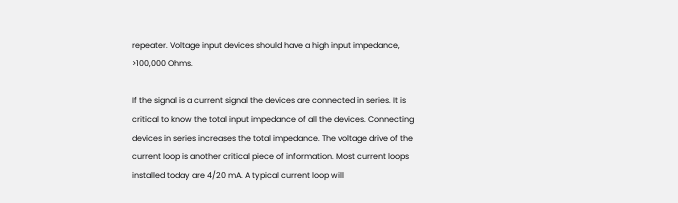repeater. Voltage input devices should have a high input impedance, >100,000 Ohms.

If the signal is a current signal the devices are connected in series. It is critical to know the total input impedance of all the devices. Connecting devices in series increases the total impedance. The voltage drive of the current loop is another critical piece of information. Most current loops installed today are 4/20 mA. A typical current loop will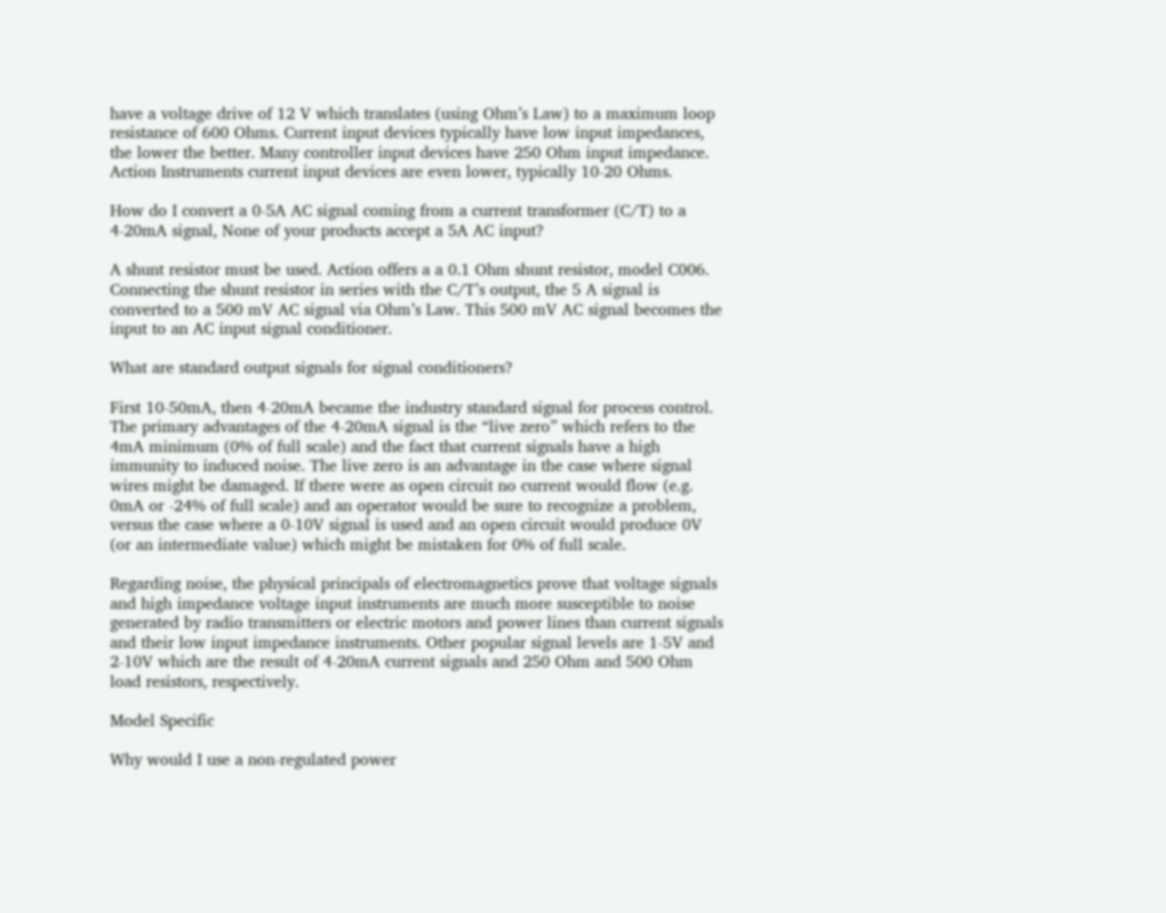have a voltage drive of 12 V which translates (using Ohm’s Law) to a maximum loop resistance of 600 Ohms. Current input devices typically have low input impedances, the lower the better. Many controller input devices have 250 Ohm input impedance. Action Instruments current input devices are even lower, typically 10-20 Ohms.

How do I convert a 0-5A AC signal coming from a current transformer (C/T) to a 4-20mA signal, None of your products accept a 5A AC input?

A shunt resistor must be used. Action offers a a 0.1 Ohm shunt resistor, model C006. Connecting the shunt resistor in series with the C/T’s output, the 5 A signal is converted to a 500 mV AC signal via Ohm’s Law. This 500 mV AC signal becomes the input to an AC input signal conditioner.

What are standard output signals for signal conditioners?

First 10-50mA, then 4-20mA became the industry standard signal for process control. The primary advantages of the 4-20mA signal is the “live zero” which refers to the 4mA minimum (0% of full scale) and the fact that current signals have a high immunity to induced noise. The live zero is an advantage in the case where signal wires might be damaged. If there were as open circuit no current would flow (e.g. 0mA or -24% of full scale) and an operator would be sure to recognize a problem, versus the case where a 0-10V signal is used and an open circuit would produce 0V (or an intermediate value) which might be mistaken for 0% of full scale.

Regarding noise, the physical principals of electromagnetics prove that voltage signals and high impedance voltage input instruments are much more susceptible to noise generated by radio transmitters or electric motors and power lines than current signals and their low input impedance instruments. Other popular signal levels are 1-5V and 2-10V which are the result of 4-20mA current signals and 250 Ohm and 500 Ohm load resistors, respectively.

Model Specific

Why would I use a non-regulated power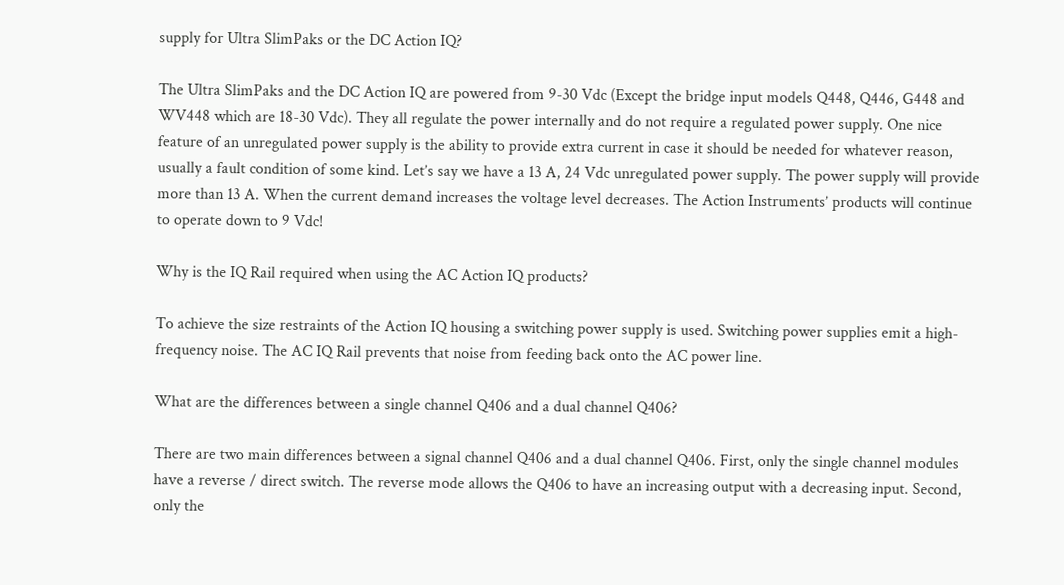supply for Ultra SlimPaks or the DC Action IQ?

The Ultra SlimPaks and the DC Action IQ are powered from 9-30 Vdc (Except the bridge input models Q448, Q446, G448 and WV448 which are 18-30 Vdc). They all regulate the power internally and do not require a regulated power supply. One nice feature of an unregulated power supply is the ability to provide extra current in case it should be needed for whatever reason, usually a fault condition of some kind. Let’s say we have a 13 A, 24 Vdc unregulated power supply. The power supply will provide more than 13 A. When the current demand increases the voltage level decreases. The Action Instruments’ products will continue to operate down to 9 Vdc!

Why is the IQ Rail required when using the AC Action IQ products?

To achieve the size restraints of the Action IQ housing a switching power supply is used. Switching power supplies emit a high-frequency noise. The AC IQ Rail prevents that noise from feeding back onto the AC power line.

What are the differences between a single channel Q406 and a dual channel Q406?

There are two main differences between a signal channel Q406 and a dual channel Q406. First, only the single channel modules have a reverse / direct switch. The reverse mode allows the Q406 to have an increasing output with a decreasing input. Second, only the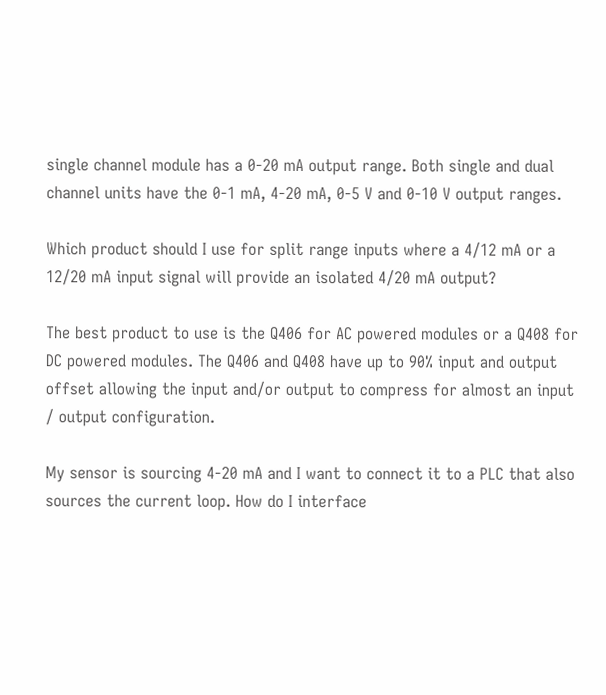single channel module has a 0-20 mA output range. Both single and dual channel units have the 0-1 mA, 4-20 mA, 0-5 V and 0-10 V output ranges.

Which product should I use for split range inputs where a 4/12 mA or a 12/20 mA input signal will provide an isolated 4/20 mA output?

The best product to use is the Q406 for AC powered modules or a Q408 for DC powered modules. The Q406 and Q408 have up to 90% input and output offset allowing the input and/or output to compress for almost an input / output configuration.

My sensor is sourcing 4-20 mA and I want to connect it to a PLC that also sources the current loop. How do I interface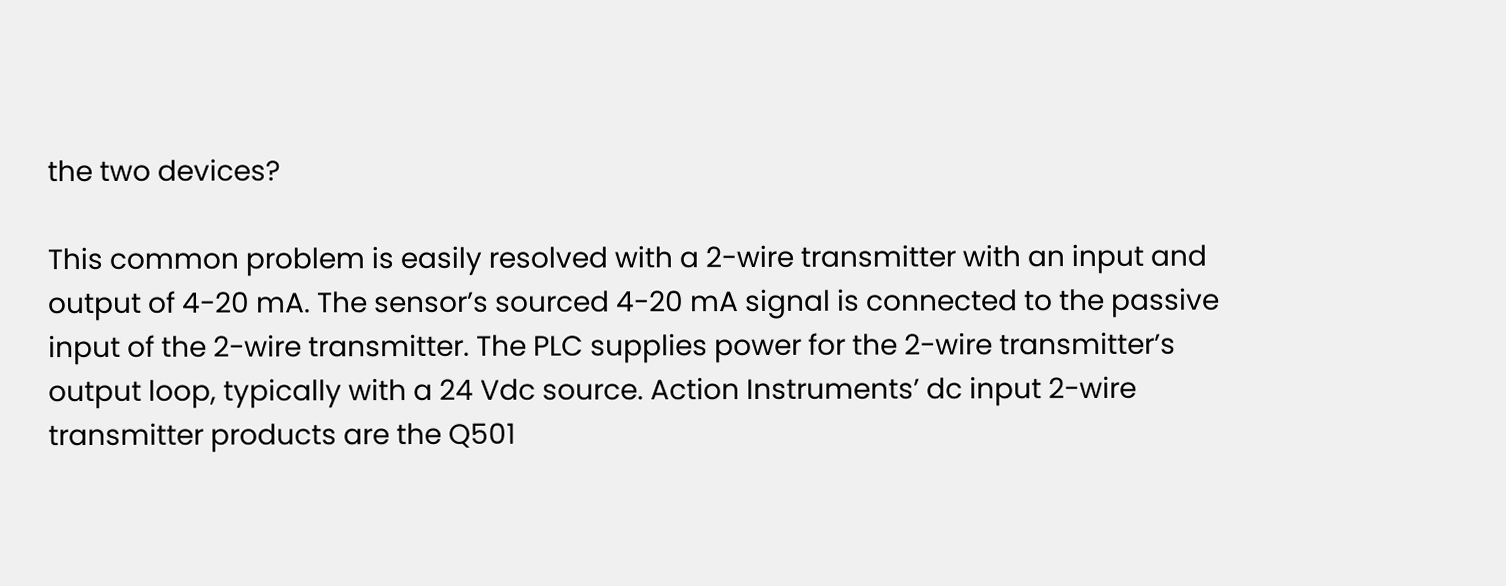the two devices?

This common problem is easily resolved with a 2-wire transmitter with an input and output of 4-20 mA. The sensor’s sourced 4-20 mA signal is connected to the passive input of the 2-wire transmitter. The PLC supplies power for the 2-wire transmitter’s output loop, typically with a 24 Vdc source. Action Instruments’ dc input 2-wire transmitter products are the Q501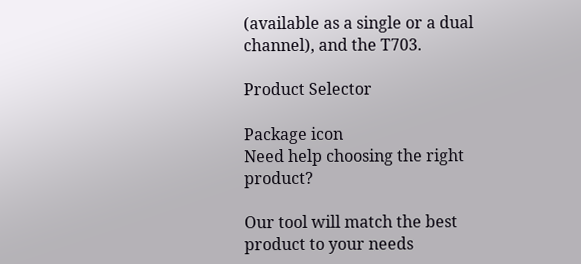(available as a single or a dual channel), and the T703.

Product Selector

Package icon
Need help choosing the right product?

Our tool will match the best product to your needs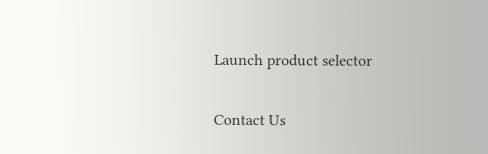Launch product selector

Contact Us